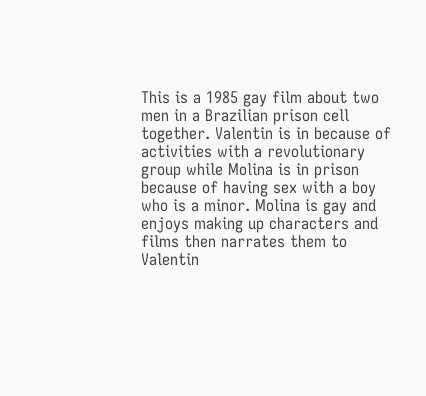This is a 1985 gay film about two men in a Brazilian prison cell together. Valentin is in because of activities with a revolutionary group while Molina is in prison because of having sex with a boy who is a minor. Molina is gay and enjoys making up characters and films then narrates them to Valentin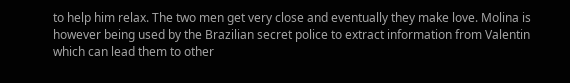to help him relax. The two men get very close and eventually they make love. Molina is however being used by the Brazilian secret police to extract information from Valentin which can lead them to other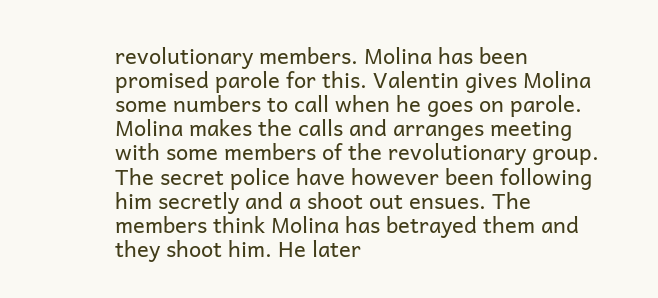revolutionary members. Molina has been promised parole for this. Valentin gives Molina some numbers to call when he goes on parole. Molina makes the calls and arranges meeting with some members of the revolutionary group. The secret police have however been following him secretly and a shoot out ensues. The members think Molina has betrayed them and they shoot him. He later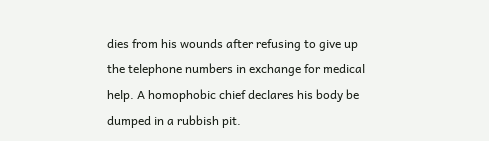dies from his wounds after refusing to give up the telephone numbers in exchange for medical help. A homophobic chief declares his body be dumped in a rubbish pit.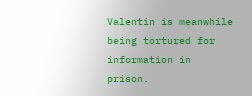Valentin is meanwhile being tortured for information in prison.